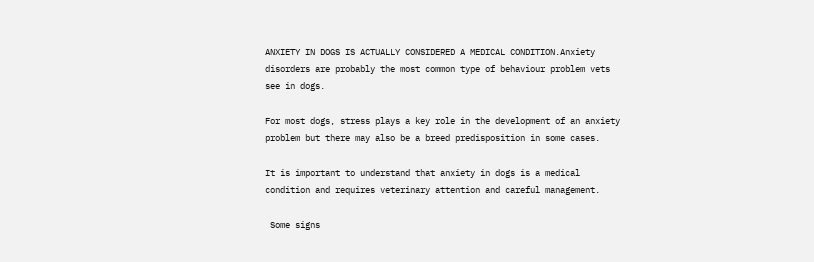ANXIETY IN DOGS IS ACTUALLY CONSIDERED A MEDICAL CONDITION.Anxiety disorders are probably the most common type of behaviour problem vets see in dogs.

For most dogs, stress plays a key role in the development of an anxiety problem but there may also be a breed predisposition in some cases.

It is important to understand that anxiety in dogs is a medical condition and requires veterinary attention and careful management.

 Some signs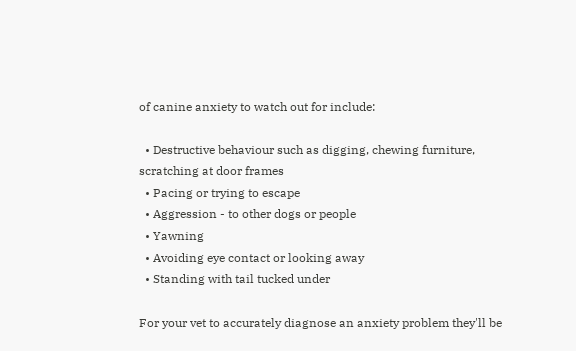of canine anxiety to watch out for include:

  • Destructive behaviour such as digging, chewing furniture, scratching at door frames
  • Pacing or trying to escape
  • Aggression - to other dogs or people
  • Yawning
  • Avoiding eye contact or looking away
  • Standing with tail tucked under

For your vet to accurately diagnose an anxiety problem they'll be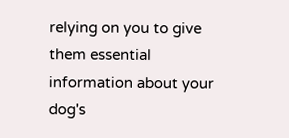relying on you to give them essential information about your dog's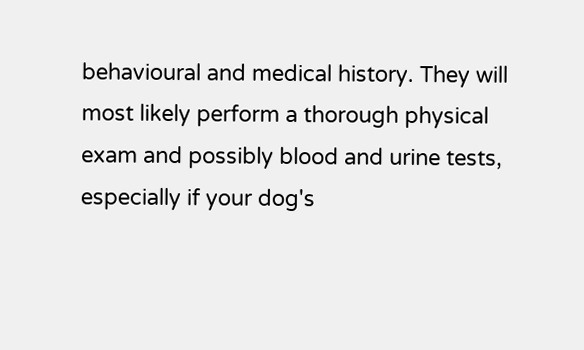behavioural and medical history. They will most likely perform a thorough physical exam and possibly blood and urine tests, especially if your dog's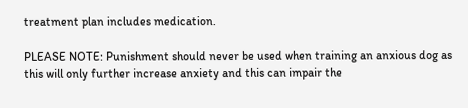treatment plan includes medication.

PLEASE NOTE: Punishment should never be used when training an anxious dog as this will only further increase anxiety and this can impair the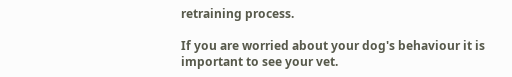retraining process.

If you are worried about your dog's behaviour it is important to see your vet.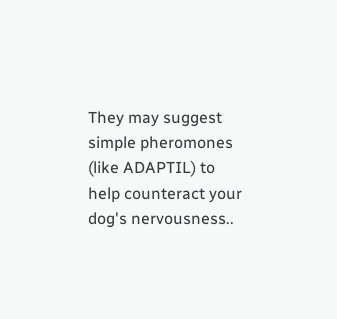They may suggest simple pheromones (like ADAPTIL) to help counteract your dog's nervousness..